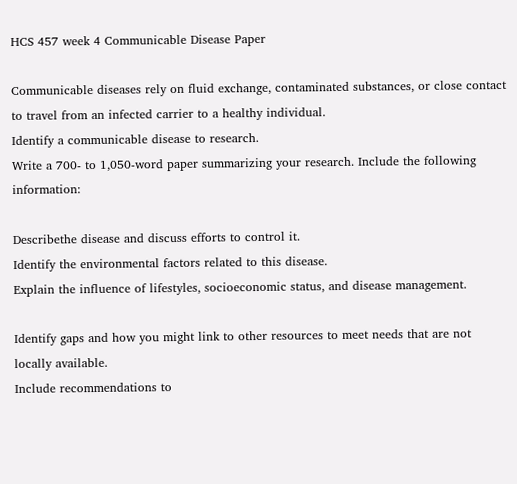HCS 457 week 4 Communicable Disease Paper

Communicable diseases rely on fluid exchange, contaminated substances, or close contact to travel from an infected carrier to a healthy individual.
Identify a communicable disease to research.
Write a 700- to 1,050-word paper summarizing your research. Include the following information:

Describethe disease and discuss efforts to control it.
Identify the environmental factors related to this disease.
Explain the influence of lifestyles, socioeconomic status, and disease management.

Identify gaps and how you might link to other resources to meet needs that are not locally available.
Include recommendations to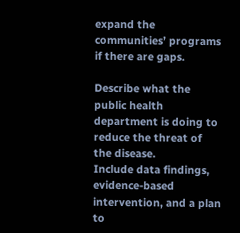expand the communities’ programs if there are gaps.

Describe what the public health department is doing to reduce the threat of the disease.
Include data findings, evidence-based intervention, and a plan to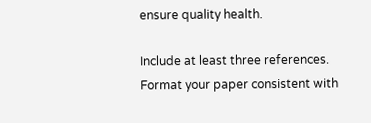ensure quality health.

Include at least three references.
Format your paper consistent with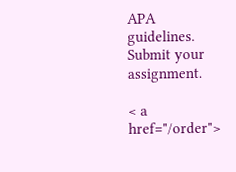APA guidelines.
Submit your assignment.

< a href="/order">